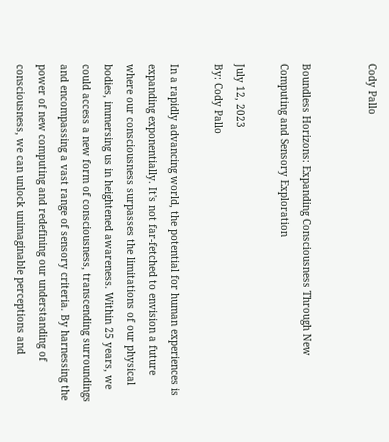Cody Pallo


Boundless Horizons: Expanding Consciousness Through New Computing and Sensory Exploration

July 12, 2023
By: Cody Pallo

In a rapidly advancing world, the potential for human experiences is expanding exponentially. It's not far-fetched to envision a future where our consciousness surpasses the limitations of our physical bodies, immersing us in heightened awareness. Within 25 years, we could access a new form of consciousness, transcending surroundings and encompassing a vast range of sensory criteria. By harnessing the power of new computing and redefining our understanding of consciousness, we can unlock unimaginable perceptions and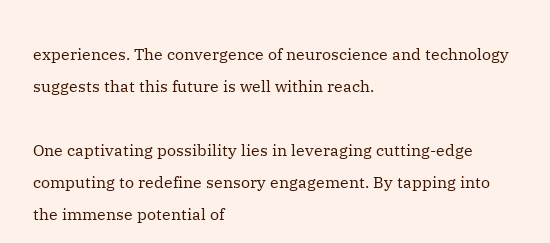experiences. The convergence of neuroscience and technology suggests that this future is well within reach.

One captivating possibility lies in leveraging cutting-edge computing to redefine sensory engagement. By tapping into the immense potential of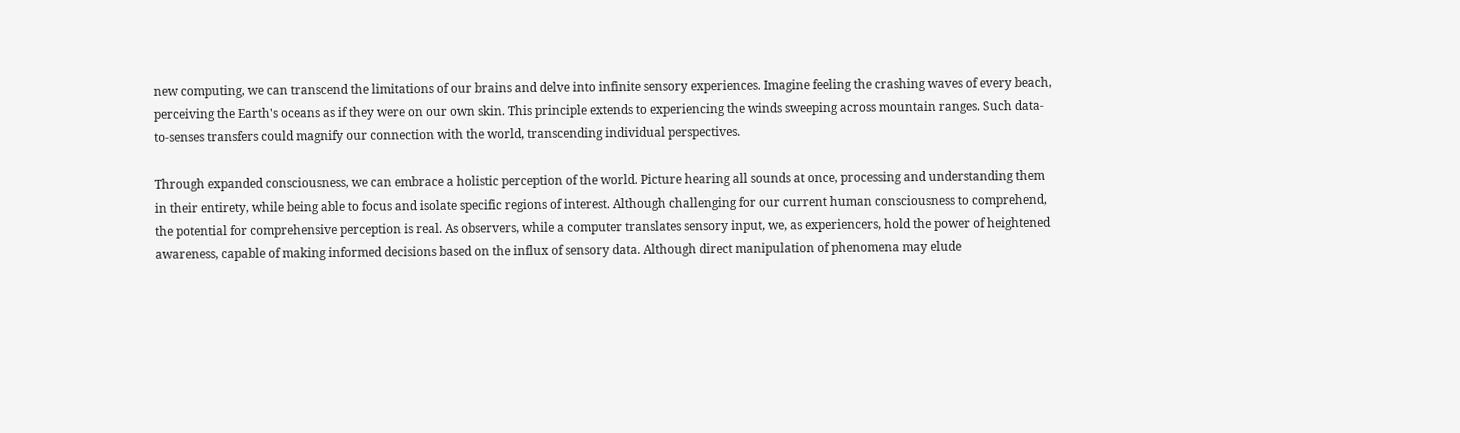new computing, we can transcend the limitations of our brains and delve into infinite sensory experiences. Imagine feeling the crashing waves of every beach, perceiving the Earth's oceans as if they were on our own skin. This principle extends to experiencing the winds sweeping across mountain ranges. Such data-to-senses transfers could magnify our connection with the world, transcending individual perspectives.

Through expanded consciousness, we can embrace a holistic perception of the world. Picture hearing all sounds at once, processing and understanding them in their entirety, while being able to focus and isolate specific regions of interest. Although challenging for our current human consciousness to comprehend, the potential for comprehensive perception is real. As observers, while a computer translates sensory input, we, as experiencers, hold the power of heightened awareness, capable of making informed decisions based on the influx of sensory data. Although direct manipulation of phenomena may elude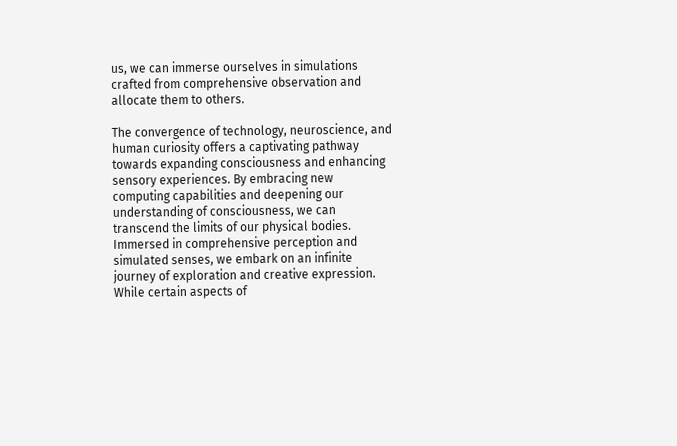us, we can immerse ourselves in simulations crafted from comprehensive observation and allocate them to others.

The convergence of technology, neuroscience, and human curiosity offers a captivating pathway towards expanding consciousness and enhancing sensory experiences. By embracing new computing capabilities and deepening our understanding of consciousness, we can transcend the limits of our physical bodies. Immersed in comprehensive perception and simulated senses, we embark on an infinite journey of exploration and creative expression. While certain aspects of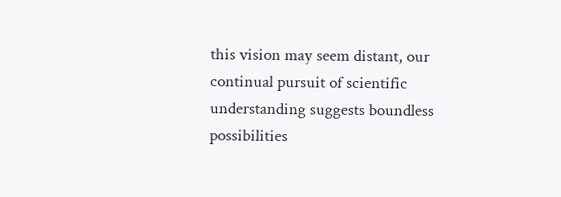this vision may seem distant, our continual pursuit of scientific understanding suggests boundless possibilities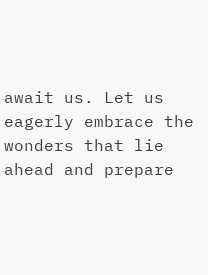await us. Let us eagerly embrace the wonders that lie ahead and prepare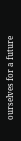ourselves for a future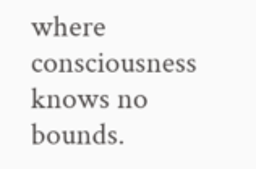where consciousness knows no bounds.